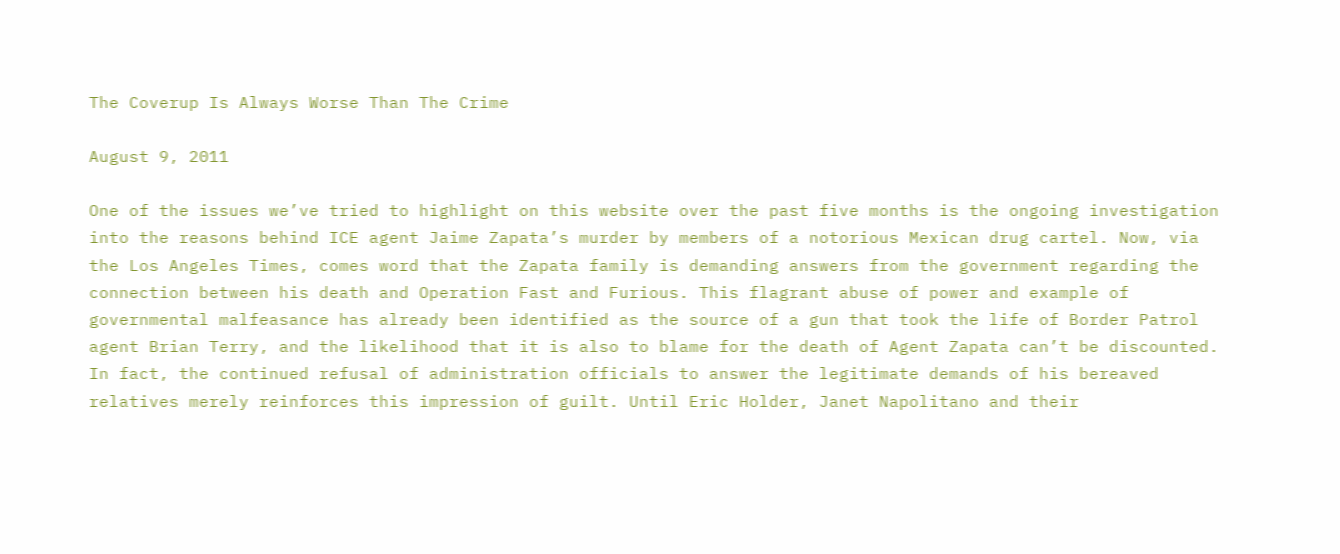The Coverup Is Always Worse Than The Crime

August 9, 2011

One of the issues we’ve tried to highlight on this website over the past five months is the ongoing investigation into the reasons behind ICE agent Jaime Zapata’s murder by members of a notorious Mexican drug cartel. Now, via the Los Angeles Times, comes word that the Zapata family is demanding answers from the government regarding the connection between his death and Operation Fast and Furious. This flagrant abuse of power and example of governmental malfeasance has already been identified as the source of a gun that took the life of Border Patrol agent Brian Terry, and the likelihood that it is also to blame for the death of Agent Zapata can’t be discounted. In fact, the continued refusal of administration officials to answer the legitimate demands of his bereaved relatives merely reinforces this impression of guilt. Until Eric Holder, Janet Napolitano and their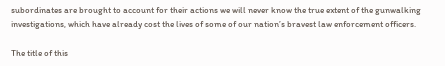subordinates are brought to account for their actions we will never know the true extent of the gunwalking investigations, which have already cost the lives of some of our nation’s bravest law enforcement officers.

The title of this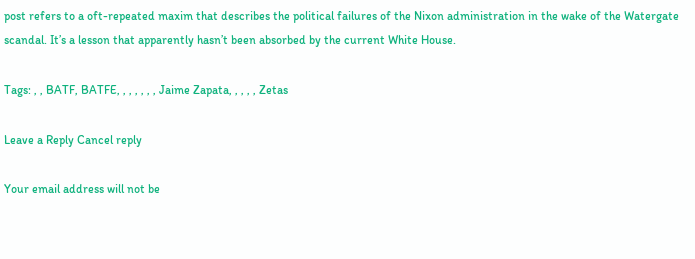post refers to a oft-repeated maxim that describes the political failures of the Nixon administration in the wake of the Watergate scandal. It’s a lesson that apparently hasn’t been absorbed by the current White House.

Tags: , , BATF, BATFE, , , , , , , Jaime Zapata, , , , , Zetas

Leave a Reply Cancel reply

Your email address will not be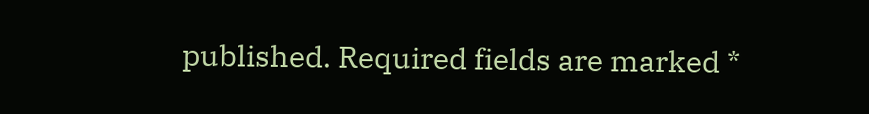published. Required fields are marked *